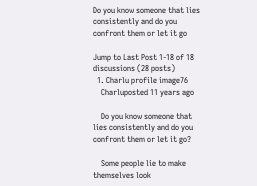Do you know someone that lies consistently and do you confront them or let it go

Jump to Last Post 1-18 of 18 discussions (28 posts)
  1. Charlu profile image76
    Charluposted 11 years ago

    Do you know someone that lies consistently and do you confront them or let it go?

    Some people lie to make themselves look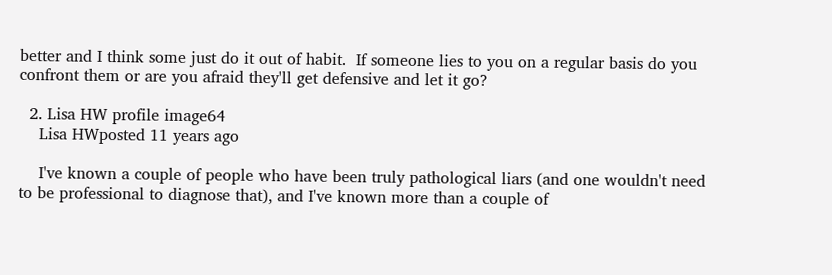better and I think some just do it out of habit.  If someone lies to you on a regular basis do you confront them or are you afraid they'll get defensive and let it go?

  2. Lisa HW profile image64
    Lisa HWposted 11 years ago

    I've known a couple of people who have been truly pathological liars (and one wouldn't need to be professional to diagnose that), and I've known more than a couple of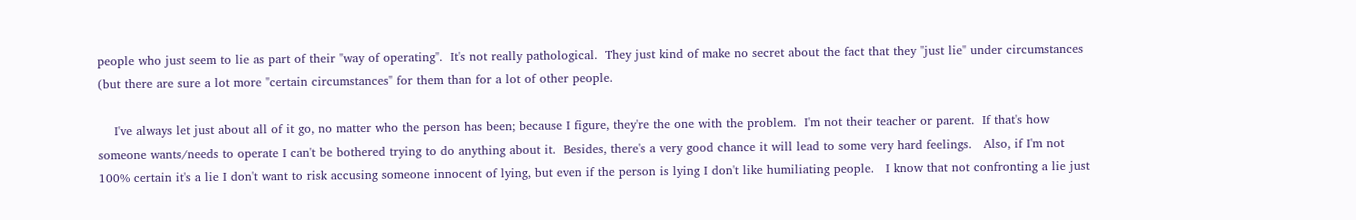people who just seem to lie as part of their "way of operating".  It's not really pathological.  They just kind of make no secret about the fact that they "just lie" under circumstances (but there are sure a lot more "certain circumstances" for them than for a lot of other people.

    I've always let just about all of it go, no matter who the person has been; because I figure, they're the one with the problem.  I'm not their teacher or parent.  If that's how someone wants/needs to operate I can't be bothered trying to do anything about it.  Besides, there's a very good chance it will lead to some very hard feelings.   Also, if I'm not 100% certain it's a lie I don't want to risk accusing someone innocent of lying, but even if the person is lying I don't like humiliating people.   I know that not confronting a lie just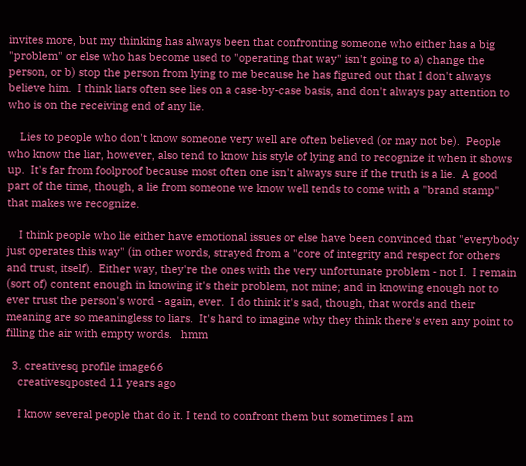invites more, but my thinking has always been that confronting someone who either has a big "problem" or else who has become used to "operating that way" isn't going to a) change the person, or b) stop the person from lying to me because he has figured out that I don't always believe him.  I think liars often see lies on a case-by-case basis, and don't always pay attention to who is on the receiving end of any lie.

    Lies to people who don't know someone very well are often believed (or may not be).  People who know the liar, however, also tend to know his style of lying and to recognize it when it shows up.  It's far from foolproof because most often one isn't always sure if the truth is a lie.  A good part of the time, though, a lie from someone we know well tends to come with a "brand stamp" that makes we recognize.

    I think people who lie either have emotional issues or else have been convinced that "everybody just operates this way" (in other words, strayed from a "core of integrity and respect for others and trust, itself).  Either way, they're the ones with the very unfortunate problem - not I.  I remain (sort of) content enough in knowing it's their problem, not mine; and in knowing enough not to ever trust the person's word - again, ever.  I do think it's sad, though, that words and their meaning are so meaningless to liars.  It's hard to imagine why they think there's even any point to filling the air with empty words.   hmm

  3. creativesq profile image66
    creativesqposted 11 years ago

    I know several people that do it. I tend to confront them but sometimes I am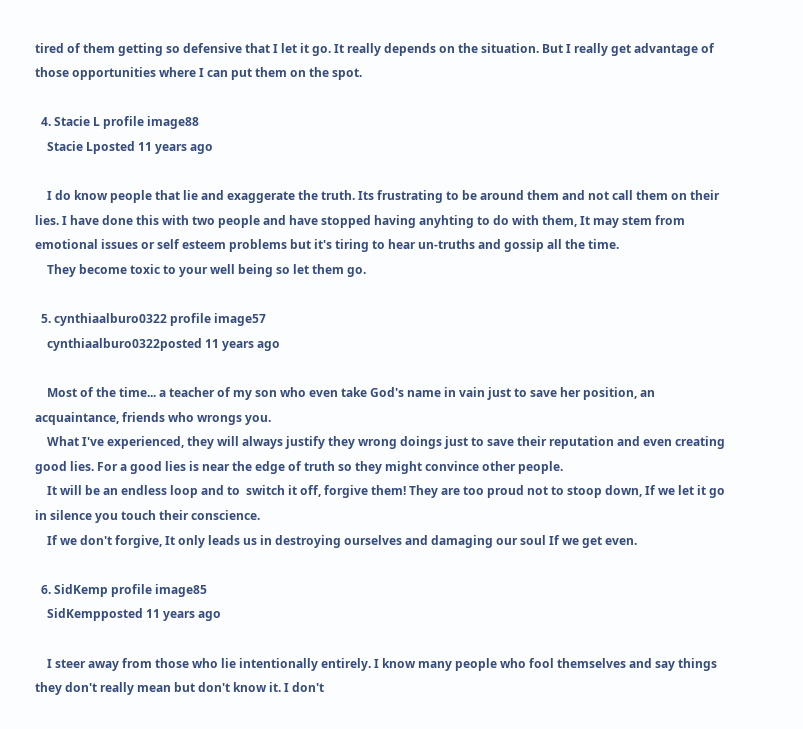tired of them getting so defensive that I let it go. It really depends on the situation. But I really get advantage of those opportunities where I can put them on the spot.

  4. Stacie L profile image88
    Stacie Lposted 11 years ago

    I do know people that lie and exaggerate the truth. Its frustrating to be around them and not call them on their lies. I have done this with two people and have stopped having anyhting to do with them, It may stem from emotional issues or self esteem problems but it's tiring to hear un-truths and gossip all the time.
    They become toxic to your well being so let them go.

  5. cynthiaalburo0322 profile image57
    cynthiaalburo0322posted 11 years ago

    Most of the time... a teacher of my son who even take God's name in vain just to save her position, an acquaintance, friends who wrongs you.
    What I've experienced, they will always justify they wrong doings just to save their reputation and even creating good lies. For a good lies is near the edge of truth so they might convince other people.
    It will be an endless loop and to  switch it off, forgive them! They are too proud not to stoop down, If we let it go in silence you touch their conscience.
    If we don't forgive, It only leads us in destroying ourselves and damaging our soul If we get even.

  6. SidKemp profile image85
    SidKempposted 11 years ago

    I steer away from those who lie intentionally entirely. I know many people who fool themselves and say things they don't really mean but don't know it. I don't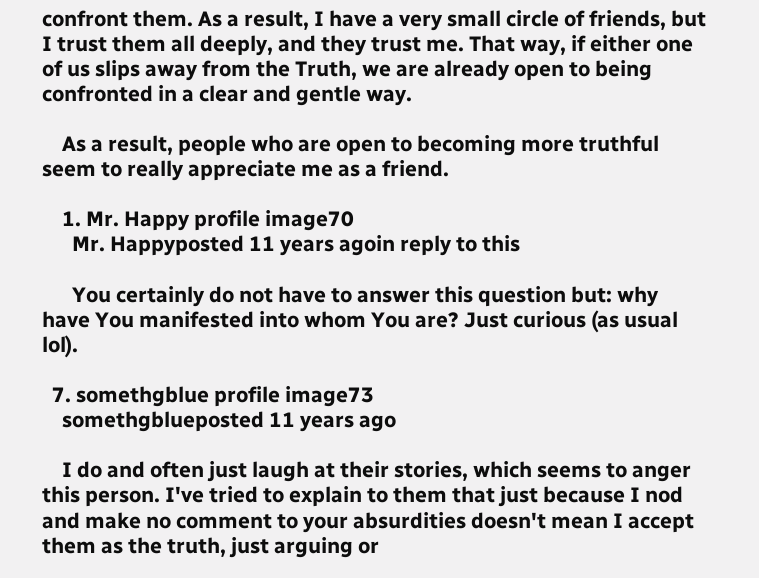confront them. As a result, I have a very small circle of friends, but I trust them all deeply, and they trust me. That way, if either one of us slips away from the Truth, we are already open to being confronted in a clear and gentle way.

    As a result, people who are open to becoming more truthful seem to really appreciate me as a friend.

    1. Mr. Happy profile image70
      Mr. Happyposted 11 years agoin reply to this

      You certainly do not have to answer this question but: why have You manifested into whom You are? Just curious (as usual lol).

  7. somethgblue profile image73
    somethgblueposted 11 years ago

    I do and often just laugh at their stories, which seems to anger this person. I've tried to explain to them that just because I nod and make no comment to your absurdities doesn't mean I accept them as the truth, just arguing or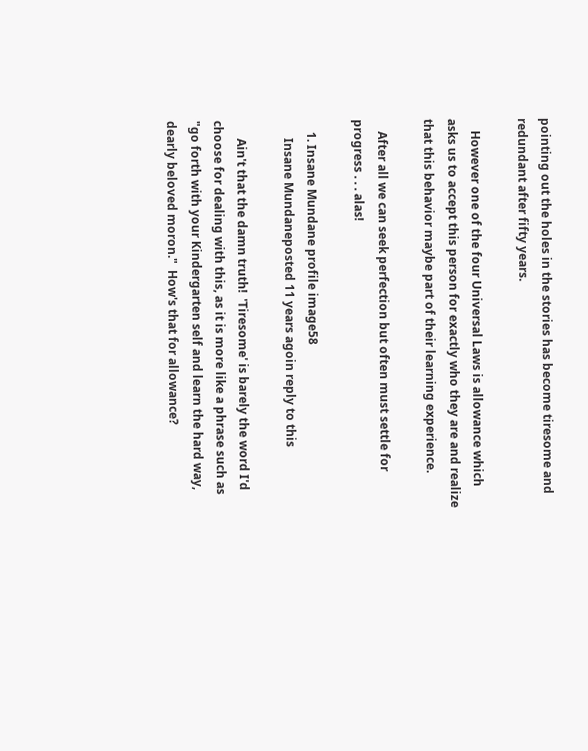pointing out the holes in the stories has become tiresome and redundant after fifty years.

    However one of the four Universal Laws is allowance which asks us to accept this person for exactly who they are and realize that this behavior maybe part of their learning experience.

    After all we can seek perfection but often must settle for progress . . . alas!

    1. Insane Mundane profile image58
      Insane Mundaneposted 11 years agoin reply to this

      Ain't that the damn truth!  'Tiresome' is barely the word I'd choose for dealing with this, as it is more like a phrase such as "go forth with your Kindergarten self and learn the hard way, dearly beloved moron."  How's that for allowance?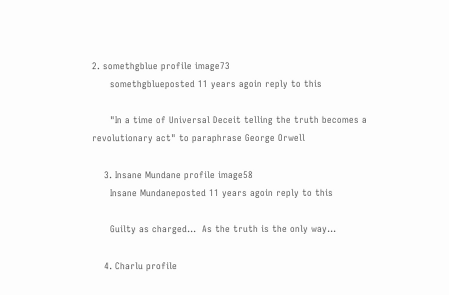2. somethgblue profile image73
      somethgblueposted 11 years agoin reply to this

      "In a time of Universal Deceit telling the truth becomes a revolutionary act" to paraphrase George Orwell

    3. Insane Mundane profile image58
      Insane Mundaneposted 11 years agoin reply to this

      Guilty as charged...  As the truth is the only way...

    4. Charlu profile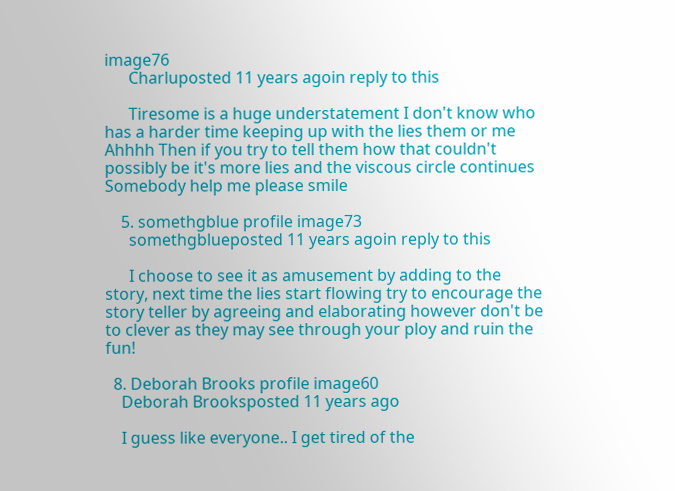image76
      Charluposted 11 years agoin reply to this

      Tiresome is a huge understatement I don't know who has a harder time keeping up with the lies them or me  Ahhhh Then if you try to tell them how that couldn't possibly be it's more lies and the viscous circle continues Somebody help me please smile

    5. somethgblue profile image73
      somethgblueposted 11 years agoin reply to this

      I choose to see it as amusement by adding to the story, next time the lies start flowing try to encourage the story teller by agreeing and elaborating however don't be to clever as they may see through your ploy and ruin the fun!

  8. Deborah Brooks profile image60
    Deborah Brooksposted 11 years ago

    I guess like everyone.. I get tired of the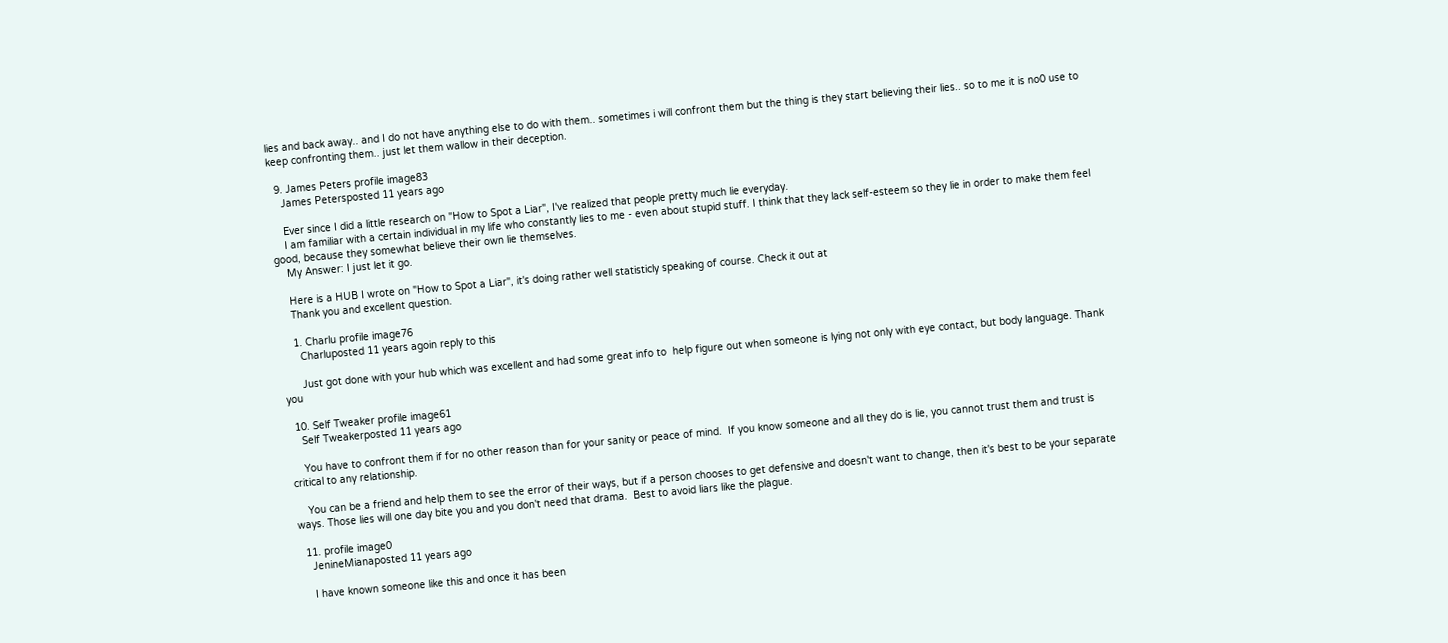lies and back away.. and I do not have anything else to do with them.. sometimes i will confront them but the thing is they start believing their lies.. so to me it is no0 use to keep confronting them.. just let them wallow in their deception.

  9. James Peters profile image83
    James Petersposted 11 years ago

    Ever since I did a little research on "How to Spot a Liar", I've realized that people pretty much lie everyday.
    I am familiar with a certain individual in my life who constantly lies to me - even about stupid stuff. I think that they lack self-esteem so they lie in order to make them feel good, because they somewhat believe their own lie themselves.
    My Answer: I just let it go.

    Here is a HUB I wrote on "How to Spot a Liar", it's doing rather well statisticly speaking of course. Check it out at
    Thank you and excellent question.

    1. Charlu profile image76
      Charluposted 11 years agoin reply to this

      Just got done with your hub which was excellent and had some great info to  help figure out when someone is lying not only with eye contact, but body language. Thank you

  10. Self Tweaker profile image61
    Self Tweakerposted 11 years ago

    You have to confront them if for no other reason than for your sanity or peace of mind.  If you know someone and all they do is lie, you cannot trust them and trust is critical to any relationship.

    You can be a friend and help them to see the error of their ways, but if a person chooses to get defensive and doesn't want to change, then it's best to be your separate ways. Those lies will one day bite you and you don't need that drama.  Best to avoid liars like the plague.

  11. profile image0
    JenineMianaposted 11 years ago

    I have known someone like this and once it has been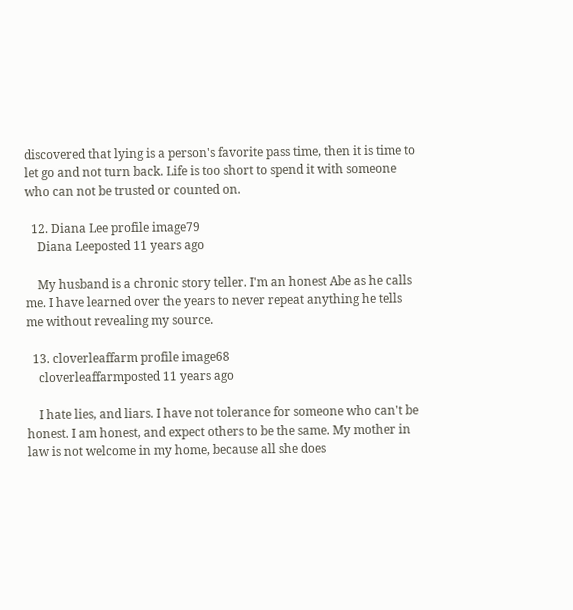discovered that lying is a person's favorite pass time, then it is time to let go and not turn back. Life is too short to spend it with someone who can not be trusted or counted on.

  12. Diana Lee profile image79
    Diana Leeposted 11 years ago

    My husband is a chronic story teller. I'm an honest Abe as he calls me. I have learned over the years to never repeat anything he tells me without revealing my source.

  13. cloverleaffarm profile image68
    cloverleaffarmposted 11 years ago

    I hate lies, and liars. I have not tolerance for someone who can't be honest. I am honest, and expect others to be the same. My mother in law is not welcome in my home, because all she does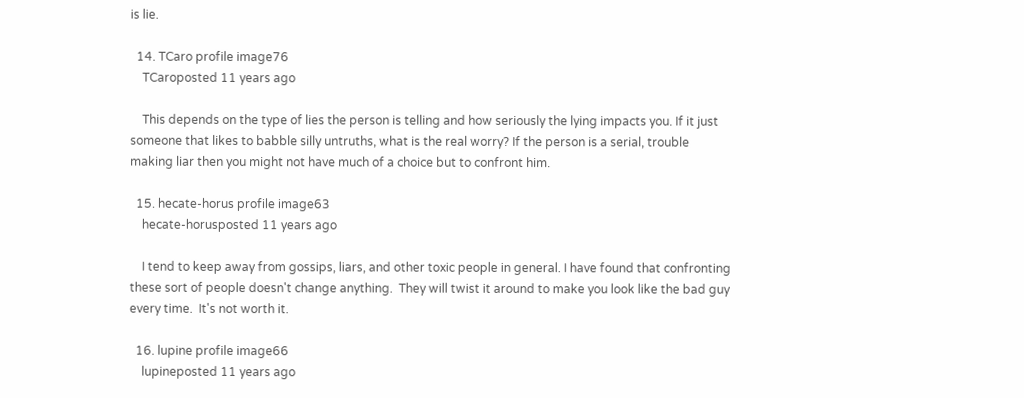is lie.

  14. TCaro profile image76
    TCaroposted 11 years ago

    This depends on the type of lies the person is telling and how seriously the lying impacts you. If it just someone that likes to babble silly untruths, what is the real worry? If the person is a serial, trouble making liar then you might not have much of a choice but to confront him.

  15. hecate-horus profile image63
    hecate-horusposted 11 years ago

    I tend to keep away from gossips, liars, and other toxic people in general. I have found that confronting these sort of people doesn't change anything.  They will twist it around to make you look like the bad guy every time.  It's not worth it.

  16. lupine profile image66
    lupineposted 11 years ago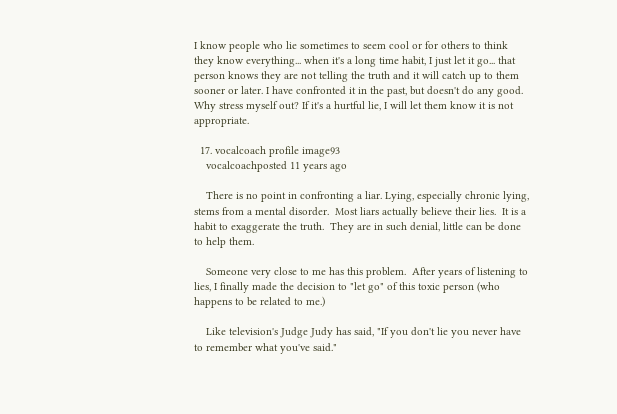I know people who lie sometimes to seem cool or for others to think they know everything... when it's a long time habit, I just let it go... that person knows they are not telling the truth and it will catch up to them sooner or later. I have confronted it in the past, but doesn't do any good. Why stress myself out? If it's a hurtful lie, I will let them know it is not appropriate.

  17. vocalcoach profile image93
    vocalcoachposted 11 years ago

    There is no point in confronting a liar. Lying, especially chronic lying, stems from a mental disorder.  Most liars actually believe their lies.  It is a habit to exaggerate the truth.  They are in such denial, little can be done to help them.

    Someone very close to me has this problem.  After years of listening to lies, I finally made the decision to "let go" of this toxic person (who happens to be related to me.)

    Like television's Judge Judy has said, "If you don't lie you never have to remember what you've said."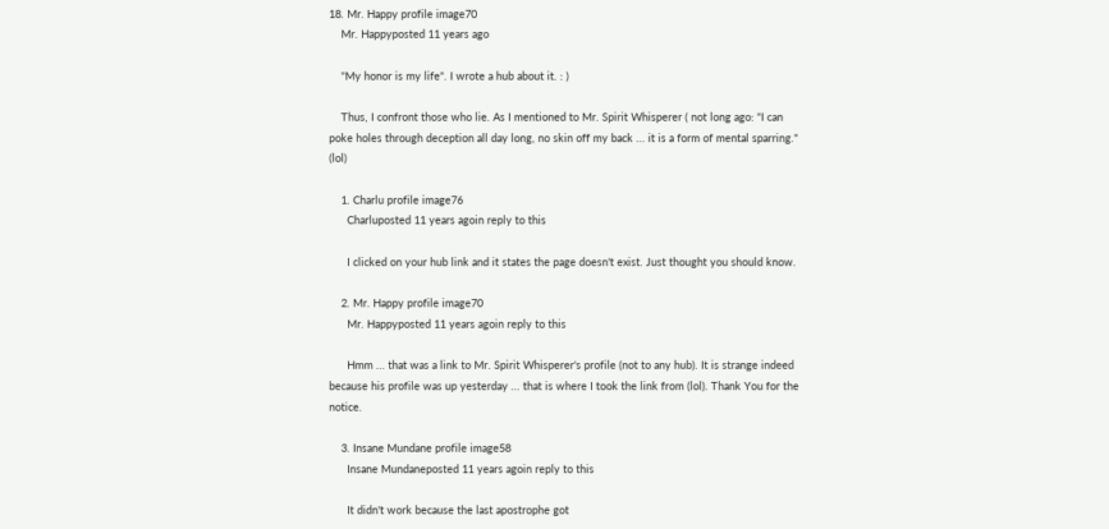18. Mr. Happy profile image70
    Mr. Happyposted 11 years ago

    "My honor is my life". I wrote a hub about it. : )

    Thus, I confront those who lie. As I mentioned to Mr. Spirit Whisperer ( not long ago: "I can poke holes through deception all day long, no skin off my back ... it is a form of mental sparring." (lol)

    1. Charlu profile image76
      Charluposted 11 years agoin reply to this

      I clicked on your hub link and it states the page doesn't exist. Just thought you should know.

    2. Mr. Happy profile image70
      Mr. Happyposted 11 years agoin reply to this

      Hmm ... that was a link to Mr. Spirit Whisperer's profile (not to any hub). It is strange indeed because his profile was up yesterday ... that is where I took the link from (lol). Thank You for the notice.

    3. Insane Mundane profile image58
      Insane Mundaneposted 11 years agoin reply to this

      It didn't work because the last apostrophe got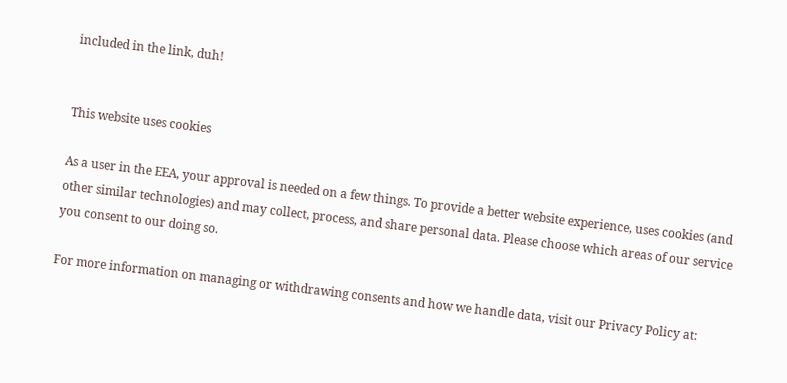included in the link, duh!


This website uses cookies

As a user in the EEA, your approval is needed on a few things. To provide a better website experience, uses cookies (and other similar technologies) and may collect, process, and share personal data. Please choose which areas of our service you consent to our doing so.

For more information on managing or withdrawing consents and how we handle data, visit our Privacy Policy at: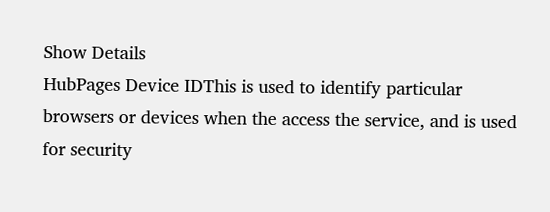Show Details
HubPages Device IDThis is used to identify particular browsers or devices when the access the service, and is used for security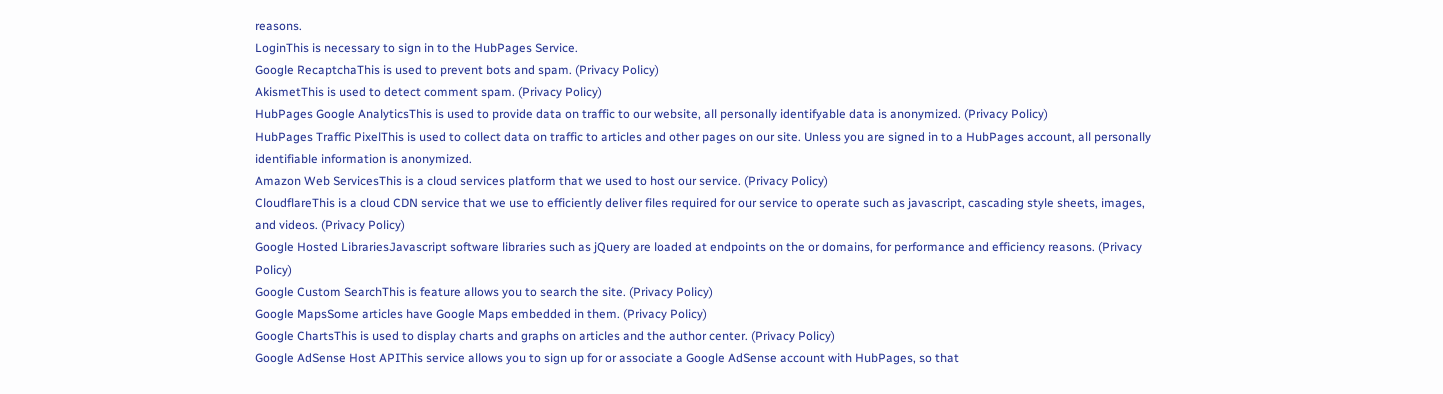reasons.
LoginThis is necessary to sign in to the HubPages Service.
Google RecaptchaThis is used to prevent bots and spam. (Privacy Policy)
AkismetThis is used to detect comment spam. (Privacy Policy)
HubPages Google AnalyticsThis is used to provide data on traffic to our website, all personally identifyable data is anonymized. (Privacy Policy)
HubPages Traffic PixelThis is used to collect data on traffic to articles and other pages on our site. Unless you are signed in to a HubPages account, all personally identifiable information is anonymized.
Amazon Web ServicesThis is a cloud services platform that we used to host our service. (Privacy Policy)
CloudflareThis is a cloud CDN service that we use to efficiently deliver files required for our service to operate such as javascript, cascading style sheets, images, and videos. (Privacy Policy)
Google Hosted LibrariesJavascript software libraries such as jQuery are loaded at endpoints on the or domains, for performance and efficiency reasons. (Privacy Policy)
Google Custom SearchThis is feature allows you to search the site. (Privacy Policy)
Google MapsSome articles have Google Maps embedded in them. (Privacy Policy)
Google ChartsThis is used to display charts and graphs on articles and the author center. (Privacy Policy)
Google AdSense Host APIThis service allows you to sign up for or associate a Google AdSense account with HubPages, so that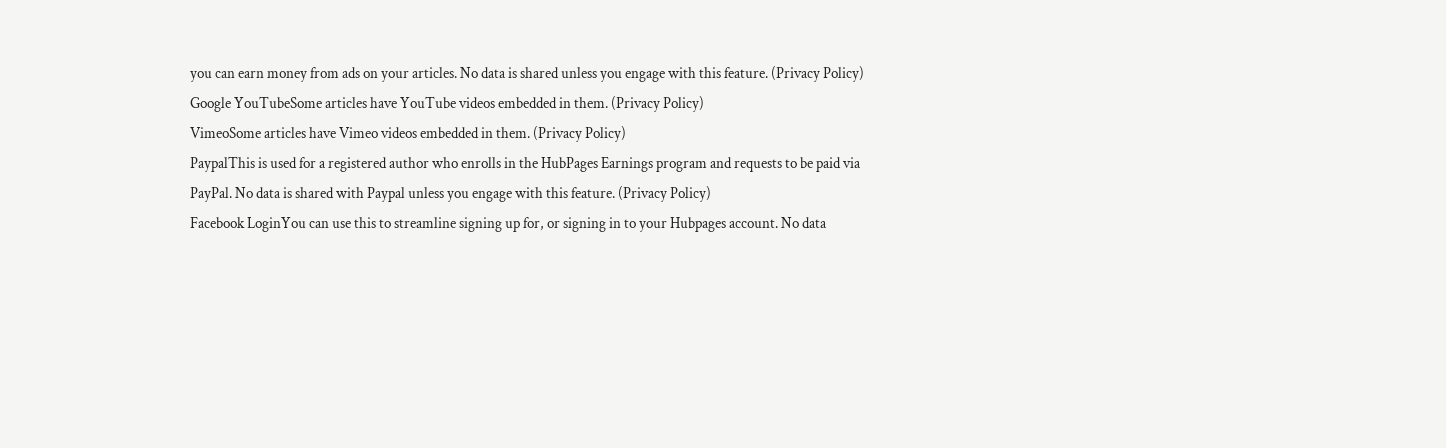you can earn money from ads on your articles. No data is shared unless you engage with this feature. (Privacy Policy)
Google YouTubeSome articles have YouTube videos embedded in them. (Privacy Policy)
VimeoSome articles have Vimeo videos embedded in them. (Privacy Policy)
PaypalThis is used for a registered author who enrolls in the HubPages Earnings program and requests to be paid via PayPal. No data is shared with Paypal unless you engage with this feature. (Privacy Policy)
Facebook LoginYou can use this to streamline signing up for, or signing in to your Hubpages account. No data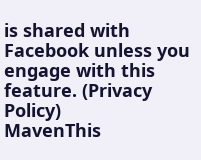is shared with Facebook unless you engage with this feature. (Privacy Policy)
MavenThis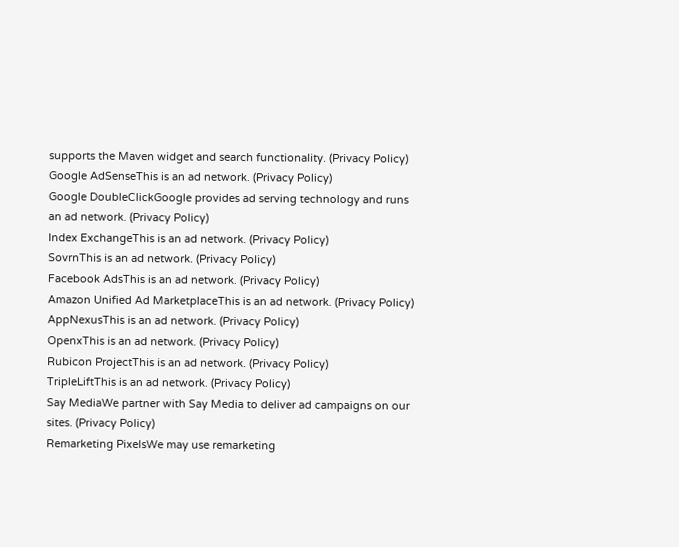supports the Maven widget and search functionality. (Privacy Policy)
Google AdSenseThis is an ad network. (Privacy Policy)
Google DoubleClickGoogle provides ad serving technology and runs an ad network. (Privacy Policy)
Index ExchangeThis is an ad network. (Privacy Policy)
SovrnThis is an ad network. (Privacy Policy)
Facebook AdsThis is an ad network. (Privacy Policy)
Amazon Unified Ad MarketplaceThis is an ad network. (Privacy Policy)
AppNexusThis is an ad network. (Privacy Policy)
OpenxThis is an ad network. (Privacy Policy)
Rubicon ProjectThis is an ad network. (Privacy Policy)
TripleLiftThis is an ad network. (Privacy Policy)
Say MediaWe partner with Say Media to deliver ad campaigns on our sites. (Privacy Policy)
Remarketing PixelsWe may use remarketing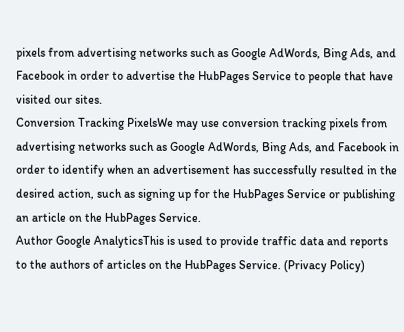pixels from advertising networks such as Google AdWords, Bing Ads, and Facebook in order to advertise the HubPages Service to people that have visited our sites.
Conversion Tracking PixelsWe may use conversion tracking pixels from advertising networks such as Google AdWords, Bing Ads, and Facebook in order to identify when an advertisement has successfully resulted in the desired action, such as signing up for the HubPages Service or publishing an article on the HubPages Service.
Author Google AnalyticsThis is used to provide traffic data and reports to the authors of articles on the HubPages Service. (Privacy Policy)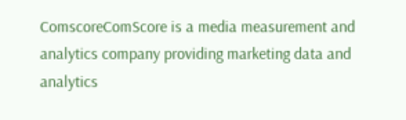ComscoreComScore is a media measurement and analytics company providing marketing data and analytics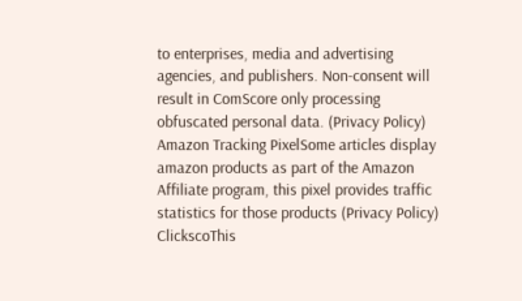to enterprises, media and advertising agencies, and publishers. Non-consent will result in ComScore only processing obfuscated personal data. (Privacy Policy)
Amazon Tracking PixelSome articles display amazon products as part of the Amazon Affiliate program, this pixel provides traffic statistics for those products (Privacy Policy)
ClickscoThis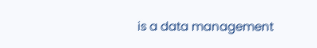is a data management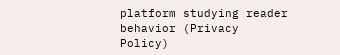platform studying reader behavior (Privacy Policy)